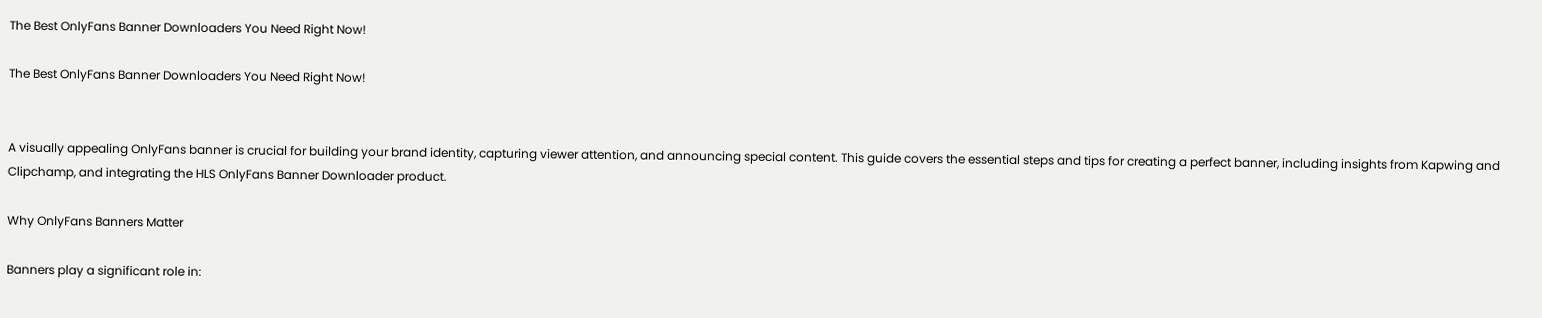The Best OnlyFans Banner Downloaders You Need Right Now!

The Best OnlyFans Banner Downloaders You Need Right Now!


A visually appealing OnlyFans banner is crucial for building your brand identity, capturing viewer attention, and announcing special content. This guide covers the essential steps and tips for creating a perfect banner, including insights from Kapwing and Clipchamp, and integrating the HLS OnlyFans Banner Downloader product.

Why OnlyFans Banners Matter

Banners play a significant role in: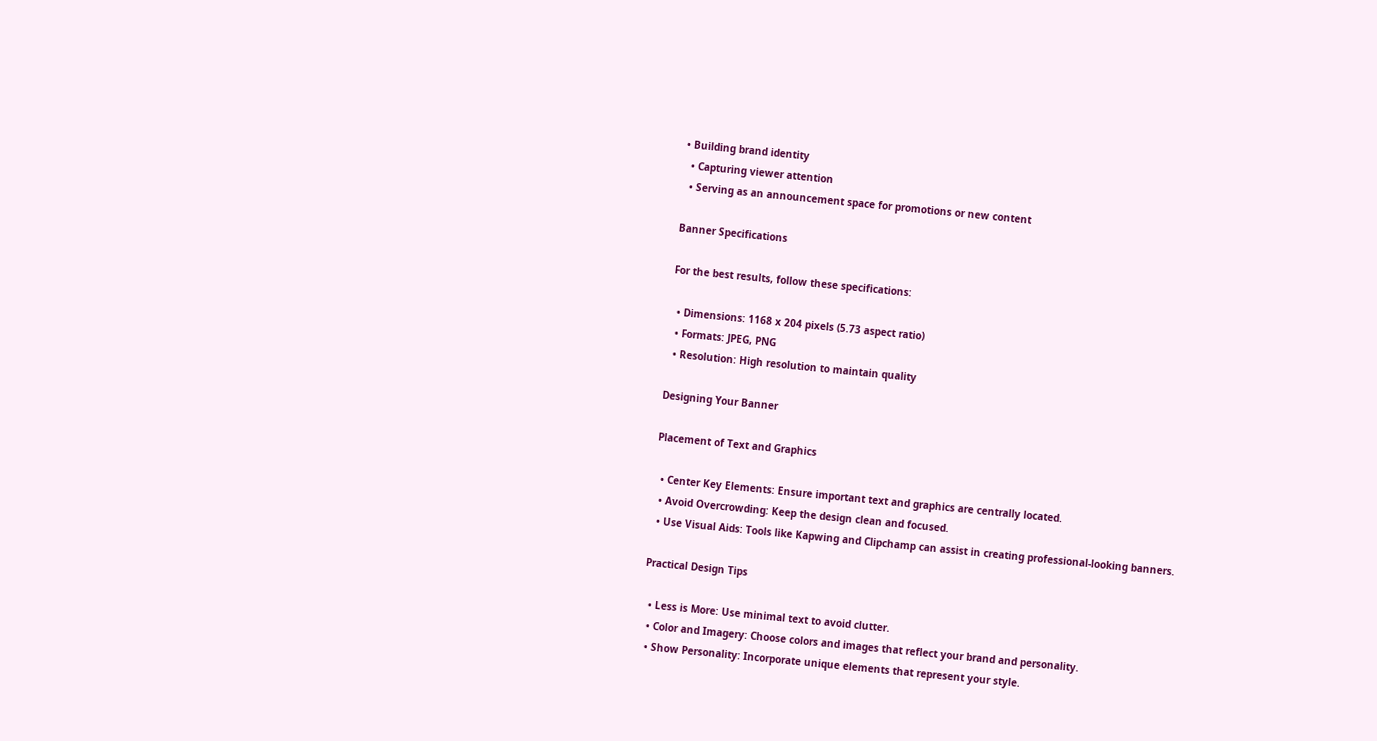• Building brand identity
  • Capturing viewer attention
  • Serving as an announcement space for promotions or new content

Banner Specifications

For the best results, follow these specifications:

  • Dimensions: 1168 x 204 pixels (5.73 aspect ratio)
  • Formats: JPEG, PNG
  • Resolution: High resolution to maintain quality

Designing Your Banner

Placement of Text and Graphics

  • Center Key Elements: Ensure important text and graphics are centrally located.
  • Avoid Overcrowding: Keep the design clean and focused.
  • Use Visual Aids: Tools like Kapwing and Clipchamp can assist in creating professional-looking banners.

Practical Design Tips

  • Less is More: Use minimal text to avoid clutter.
  • Color and Imagery: Choose colors and images that reflect your brand and personality.
  • Show Personality: Incorporate unique elements that represent your style.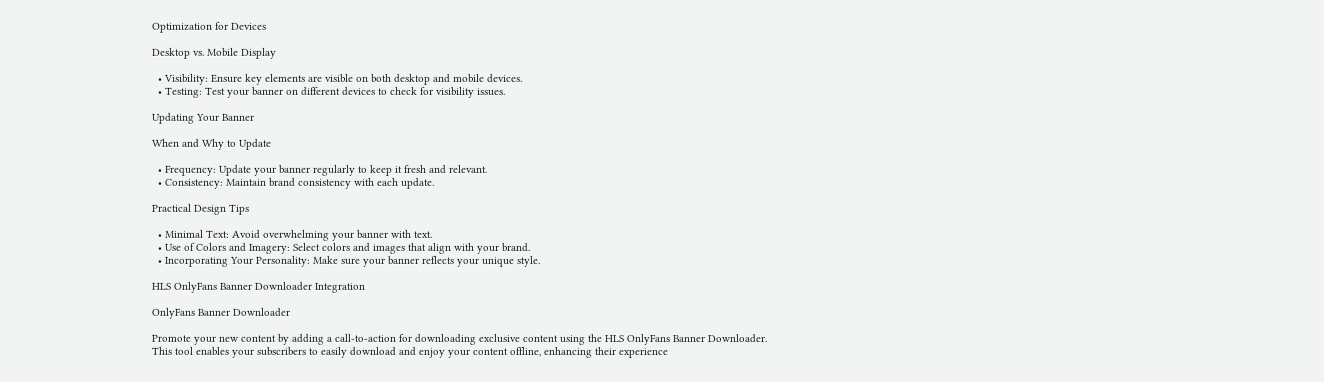Optimization for Devices

Desktop vs. Mobile Display

  • Visibility: Ensure key elements are visible on both desktop and mobile devices.
  • Testing: Test your banner on different devices to check for visibility issues.

Updating Your Banner

When and Why to Update

  • Frequency: Update your banner regularly to keep it fresh and relevant.
  • Consistency: Maintain brand consistency with each update.

Practical Design Tips

  • Minimal Text: Avoid overwhelming your banner with text.
  • Use of Colors and Imagery: Select colors and images that align with your brand.
  • Incorporating Your Personality: Make sure your banner reflects your unique style.

HLS OnlyFans Banner Downloader Integration

OnlyFans Banner Downloader

Promote your new content by adding a call-to-action for downloading exclusive content using the HLS OnlyFans Banner Downloader. This tool enables your subscribers to easily download and enjoy your content offline, enhancing their experience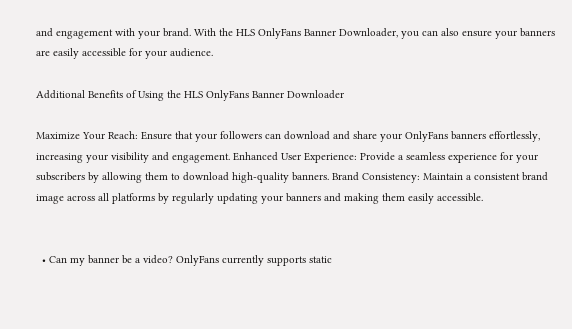and engagement with your brand. With the HLS OnlyFans Banner Downloader, you can also ensure your banners are easily accessible for your audience.

Additional Benefits of Using the HLS OnlyFans Banner Downloader

Maximize Your Reach: Ensure that your followers can download and share your OnlyFans banners effortlessly, increasing your visibility and engagement. Enhanced User Experience: Provide a seamless experience for your subscribers by allowing them to download high-quality banners. Brand Consistency: Maintain a consistent brand image across all platforms by regularly updating your banners and making them easily accessible.


  • Can my banner be a video? OnlyFans currently supports static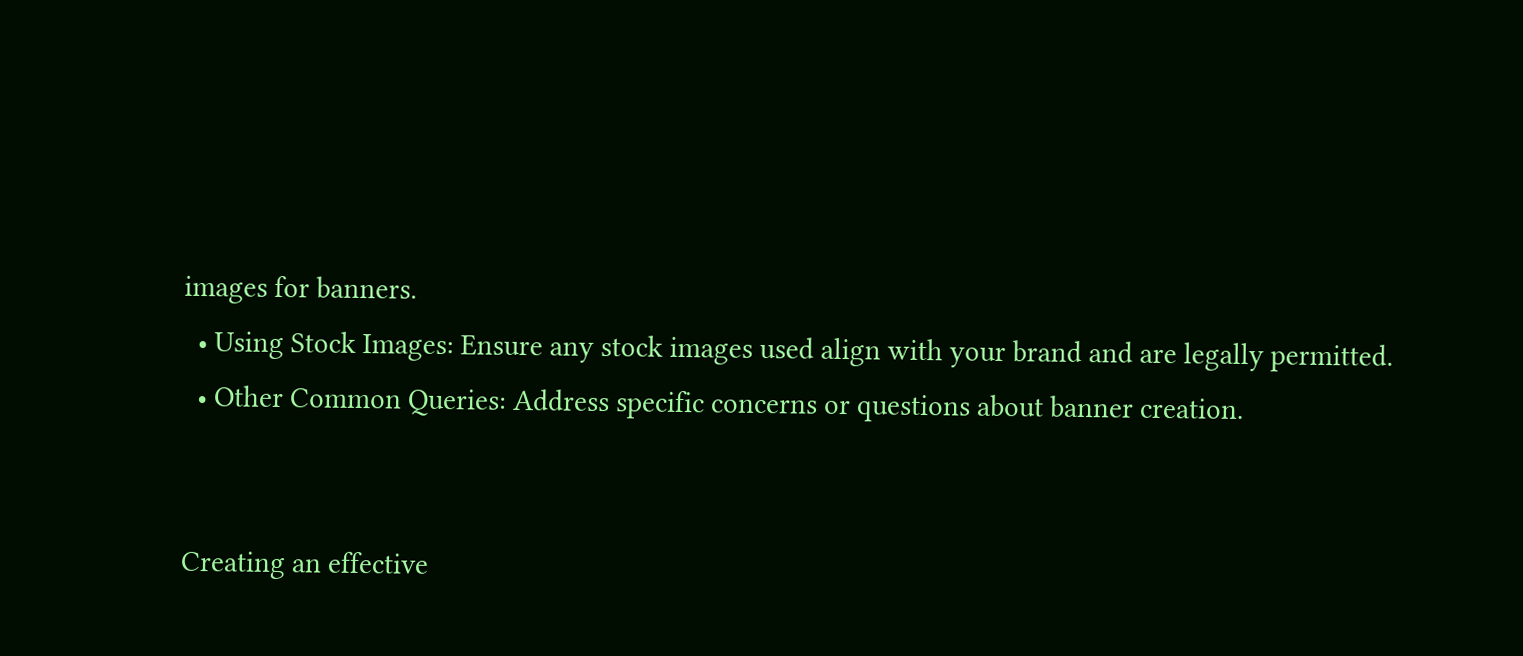images for banners.
  • Using Stock Images: Ensure any stock images used align with your brand and are legally permitted.
  • Other Common Queries: Address specific concerns or questions about banner creation.


Creating an effective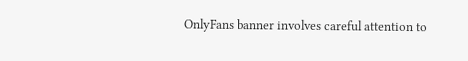OnlyFans banner involves careful attention to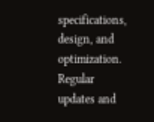specifications, design, and optimization. Regular updates and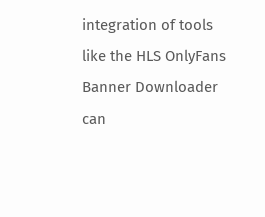integration of tools like the HLS OnlyFans Banner Downloader can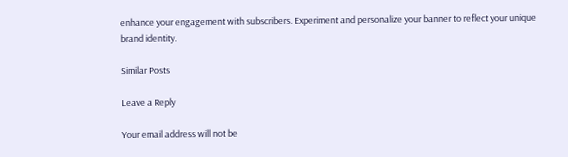enhance your engagement with subscribers. Experiment and personalize your banner to reflect your unique brand identity.

Similar Posts

Leave a Reply

Your email address will not be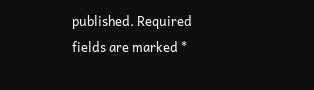published. Required fields are marked *